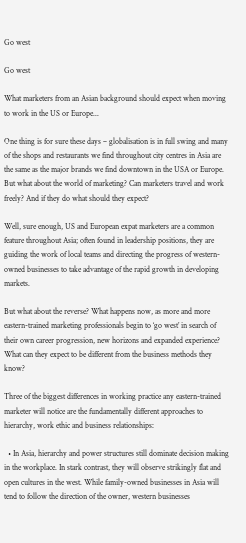Go west

Go west

What marketers from an Asian background should expect when moving to work in the US or Europe...

One thing is for sure these days – globalisation is in full swing and many of the shops and restaurants we find throughout city centres in Asia are the same as the major brands we find downtown in the USA or Europe. But what about the world of marketing? Can marketers travel and work freely? And if they do what should they expect?

Well, sure enough, US and European expat marketers are a common feature throughout Asia; often found in leadership positions, they are guiding the work of local teams and directing the progress of western-owned businesses to take advantage of the rapid growth in developing markets.

But what about the reverse? What happens now, as more and more eastern-trained marketing professionals begin to ‘go west’ in search of their own career progression, new horizons and expanded experience? What can they expect to be different from the business methods they know?

Three of the biggest differences in working practice any eastern-trained marketer will notice are the fundamentally different approaches to hierarchy, work ethic and business relationships:

  • In Asia, hierarchy and power structures still dominate decision making in the workplace. In stark contrast, they will observe strikingly flat and open cultures in the west. While family-owned businesses in Asia will tend to follow the direction of the owner, western businesses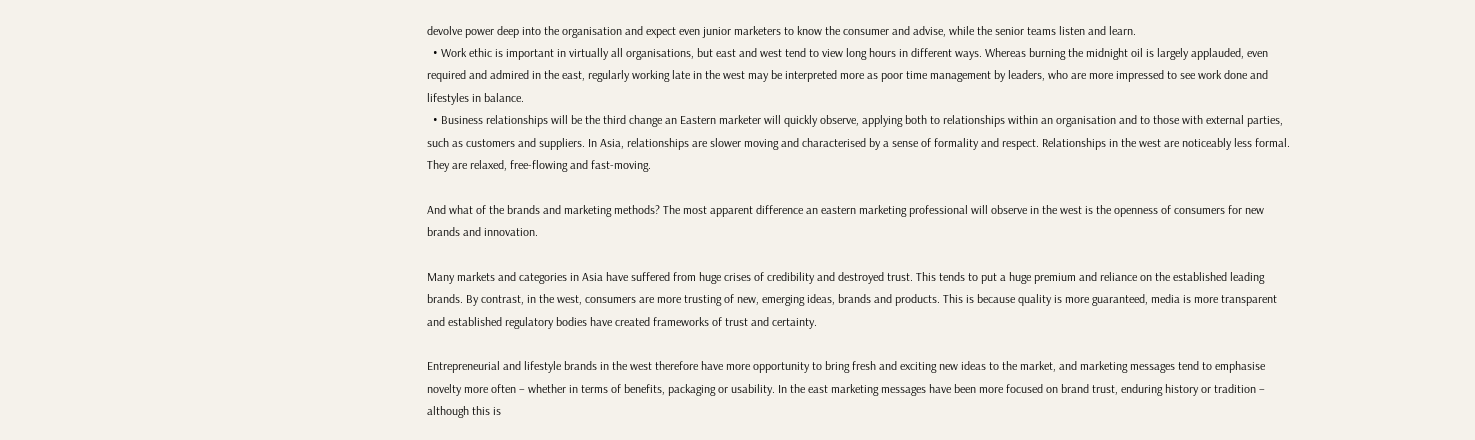devolve power deep into the organisation and expect even junior marketers to know the consumer and advise, while the senior teams listen and learn.
  • Work ethic is important in virtually all organisations, but east and west tend to view long hours in different ways. Whereas burning the midnight oil is largely applauded, even required and admired in the east, regularly working late in the west may be interpreted more as poor time management by leaders, who are more impressed to see work done and lifestyles in balance.
  • Business relationships will be the third change an Eastern marketer will quickly observe, applying both to relationships within an organisation and to those with external parties, such as customers and suppliers. In Asia, relationships are slower moving and characterised by a sense of formality and respect. Relationships in the west are noticeably less formal. They are relaxed, free-flowing and fast-moving.

And what of the brands and marketing methods? The most apparent difference an eastern marketing professional will observe in the west is the openness of consumers for new brands and innovation.

Many markets and categories in Asia have suffered from huge crises of credibility and destroyed trust. This tends to put a huge premium and reliance on the established leading brands. By contrast, in the west, consumers are more trusting of new, emerging ideas, brands and products. This is because quality is more guaranteed, media is more transparent and established regulatory bodies have created frameworks of trust and certainty.

Entrepreneurial and lifestyle brands in the west therefore have more opportunity to bring fresh and exciting new ideas to the market, and marketing messages tend to emphasise novelty more often – whether in terms of benefits, packaging or usability. In the east marketing messages have been more focused on brand trust, enduring history or tradition – although this is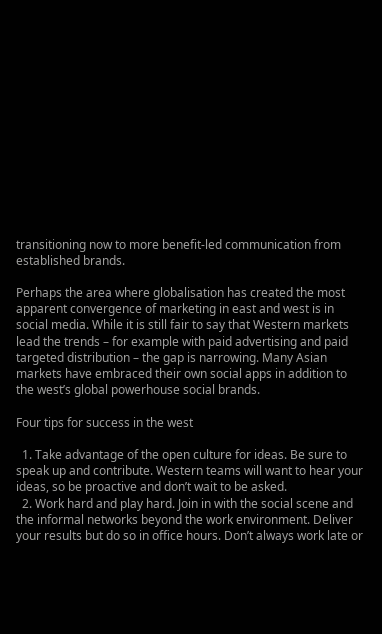transitioning now to more benefit-led communication from established brands.

Perhaps the area where globalisation has created the most apparent convergence of marketing in east and west is in social media. While it is still fair to say that Western markets lead the trends – for example with paid advertising and paid targeted distribution – the gap is narrowing. Many Asian markets have embraced their own social apps in addition to the west’s global powerhouse social brands.

Four tips for success in the west

  1. Take advantage of the open culture for ideas. Be sure to speak up and contribute. Western teams will want to hear your ideas, so be proactive and don’t wait to be asked.
  2. Work hard and play hard. Join in with the social scene and the informal networks beyond the work environment. Deliver your results but do so in office hours. Don’t always work late or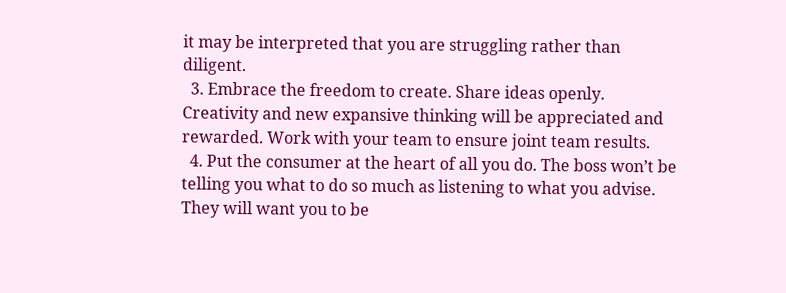it may be interpreted that you are struggling rather than diligent.
  3. Embrace the freedom to create. Share ideas openly. Creativity and new expansive thinking will be appreciated and rewarded. Work with your team to ensure joint team results.
  4. Put the consumer at the heart of all you do. The boss won’t be telling you what to do so much as listening to what you advise. They will want you to be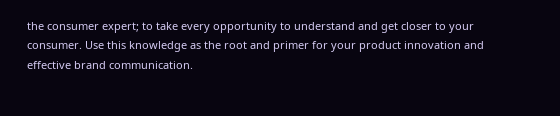the consumer expert; to take every opportunity to understand and get closer to your consumer. Use this knowledge as the root and primer for your product innovation and effective brand communication.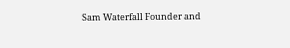Sam Waterfall Founder and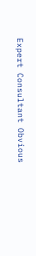Expert Consultant Obvious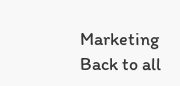Marketing
Back to all